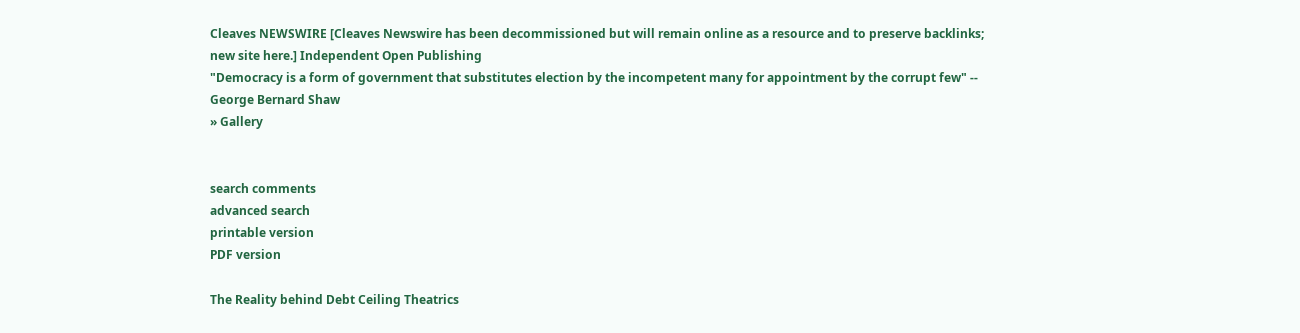Cleaves NEWSWIRE [Cleaves Newswire has been decommissioned but will remain online as a resource and to preserve backlinks; new site here.] Independent Open Publishing
"Democracy is a form of government that substitutes election by the incompetent many for appointment by the corrupt few" -- George Bernard Shaw
» Gallery


search comments
advanced search
printable version
PDF version

The Reality behind Debt Ceiling Theatrics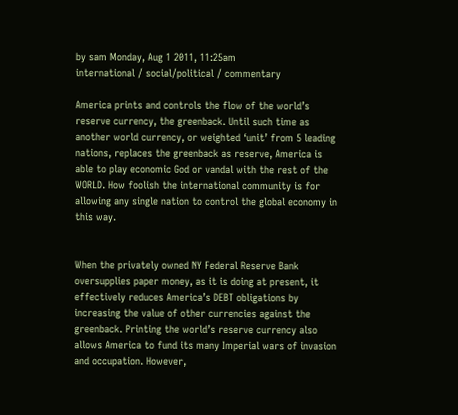by sam Monday, Aug 1 2011, 11:25am
international / social/political / commentary

America prints and controls the flow of the world’s reserve currency, the greenback. Until such time as another world currency, or weighted ‘unit’ from 5 leading nations, replaces the greenback as reserve, America is able to play economic God or vandal with the rest of the WORLD. How foolish the international community is for allowing any single nation to control the global economy in this way.


When the privately owned NY Federal Reserve Bank oversupplies paper money, as it is doing at present, it effectively reduces America’s DEBT obligations by increasing the value of other currencies against the greenback. Printing the world’s reserve currency also allows America to fund its many Imperial wars of invasion and occupation. However,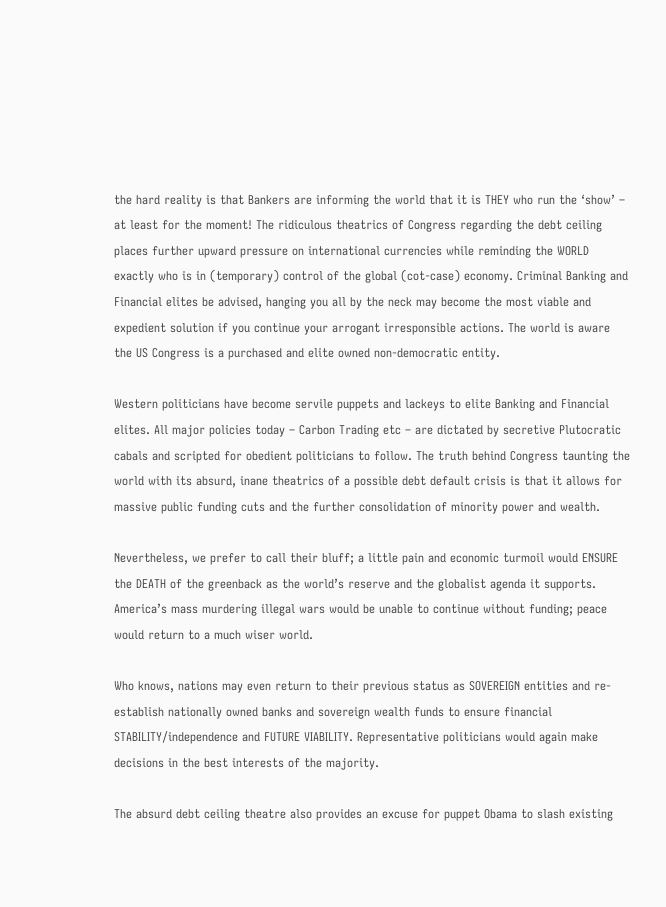the hard reality is that Bankers are informing the world that it is THEY who run the ‘show’ – at least for the moment! The ridiculous theatrics of Congress regarding the debt ceiling places further upward pressure on international currencies while reminding the WORLD exactly who is in (temporary) control of the global (cot-case) economy. Criminal Banking and Financial elites be advised, hanging you all by the neck may become the most viable and expedient solution if you continue your arrogant irresponsible actions. The world is aware the US Congress is a purchased and elite owned non-democratic entity.

Western politicians have become servile puppets and lackeys to elite Banking and Financial elites. All major policies today – Carbon Trading etc – are dictated by secretive Plutocratic cabals and scripted for obedient politicians to follow. The truth behind Congress taunting the world with its absurd, inane theatrics of a possible debt default crisis is that it allows for massive public funding cuts and the further consolidation of minority power and wealth.

Nevertheless, we prefer to call their bluff; a little pain and economic turmoil would ENSURE the DEATH of the greenback as the world’s reserve and the globalist agenda it supports. America’s mass murdering illegal wars would be unable to continue without funding; peace would return to a much wiser world.

Who knows, nations may even return to their previous status as SOVEREIGN entities and re-establish nationally owned banks and sovereign wealth funds to ensure financial STABILITY/independence and FUTURE VIABILITY. Representative politicians would again make decisions in the best interests of the majority.

The absurd debt ceiling theatre also provides an excuse for puppet Obama to slash existing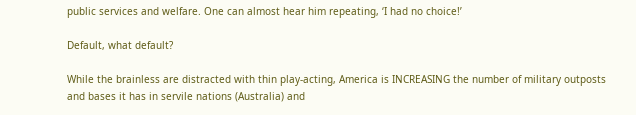public services and welfare. One can almost hear him repeating, ‘I had no choice!’

Default, what default?

While the brainless are distracted with thin play-acting, America is INCREASING the number of military outposts and bases it has in servile nations (Australia) and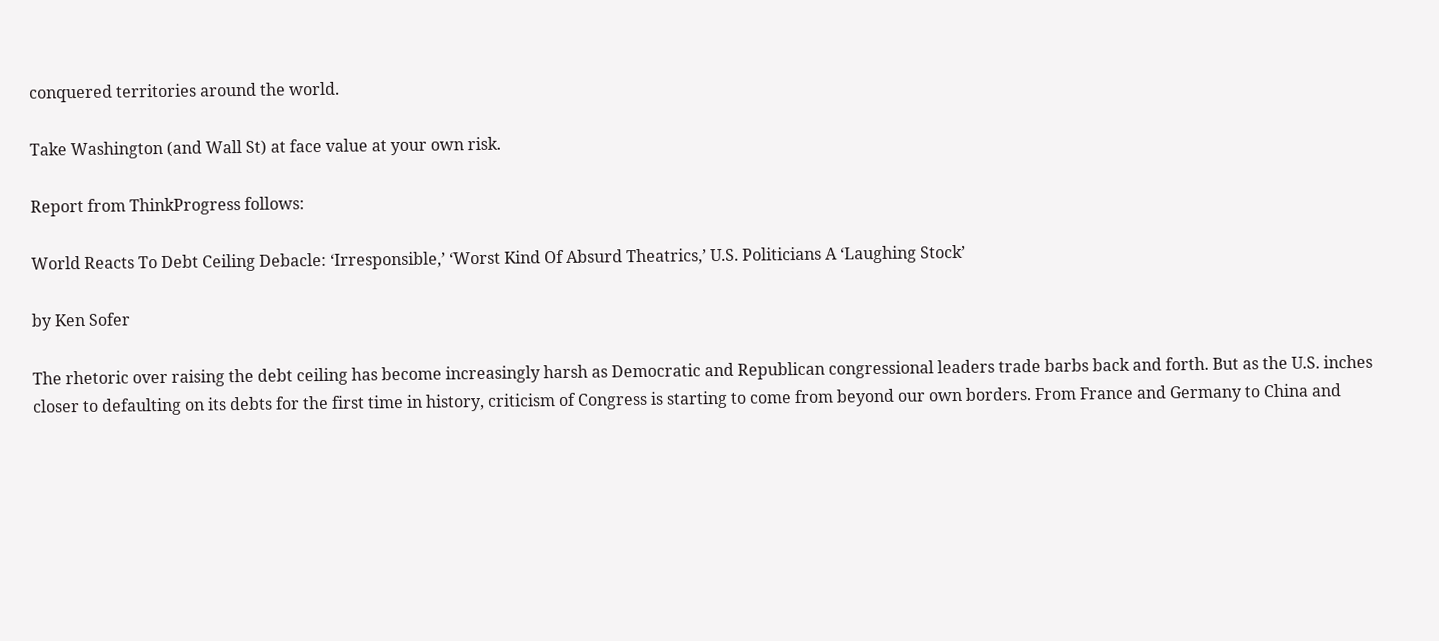conquered territories around the world.

Take Washington (and Wall St) at face value at your own risk.

Report from ThinkProgress follows:

World Reacts To Debt Ceiling Debacle: ‘Irresponsible,’ ‘Worst Kind Of Absurd Theatrics,’ U.S. Politicians A ‘Laughing Stock’

by Ken Sofer

The rhetoric over raising the debt ceiling has become increasingly harsh as Democratic and Republican congressional leaders trade barbs back and forth. But as the U.S. inches closer to defaulting on its debts for the first time in history, criticism of Congress is starting to come from beyond our own borders. From France and Germany to China and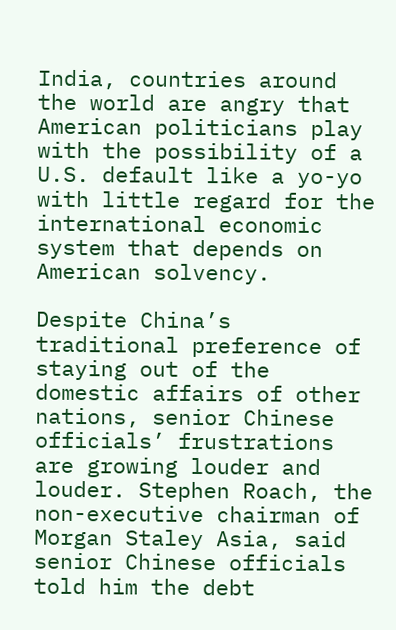India, countries around the world are angry that American politicians play with the possibility of a U.S. default like a yo-yo with little regard for the international economic system that depends on American solvency.

Despite China’s traditional preference of staying out of the domestic affairs of other nations, senior Chinese officials’ frustrations are growing louder and louder. Stephen Roach, the non-executive chairman of Morgan Staley Asia, said senior Chinese officials told him the debt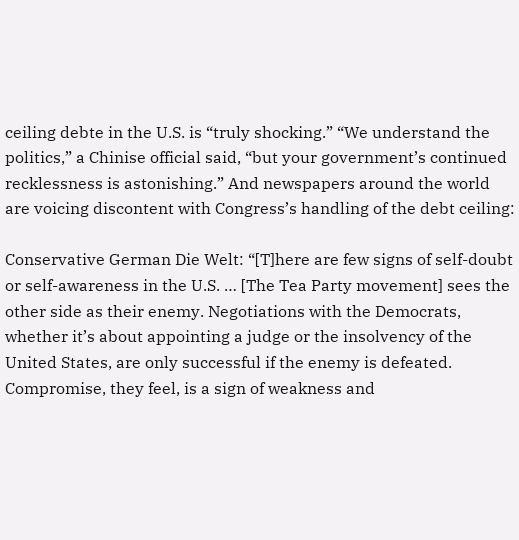ceiling debte in the U.S. is “truly shocking.” “We understand the politics,” a Chinise official said, “but your government’s continued recklessness is astonishing.” And newspapers around the world are voicing discontent with Congress’s handling of the debt ceiling:

Conservative German Die Welt: “[T]here are few signs of self-doubt or self-awareness in the U.S. … [The Tea Party movement] sees the other side as their enemy. Negotiations with the Democrats, whether it’s about appointing a judge or the insolvency of the United States, are only successful if the enemy is defeated. Compromise, they feel, is a sign of weakness and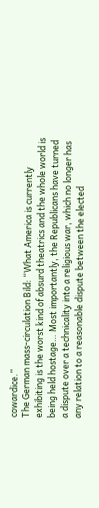cowardice.”
The German mass-circulation Bild: “What America is currently exhibiting is the worst kind of absurd theatrics and the whole world is being held hostage… Most importantly, the Republicans have turned a dispute over a technicality into a religious war, which no longer has any relation to a reasonable dispute between the elected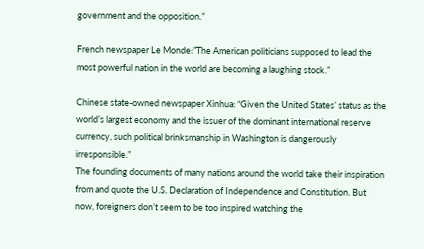government and the opposition.”

French newspaper Le Monde:”The American politicians supposed to lead the most powerful nation in the world are becoming a laughing stock.”

Chinese state-owned newspaper Xinhua: “Given the United States’ status as the world’s largest economy and the issuer of the dominant international reserve currency, such political brinksmanship in Washington is dangerously irresponsible.”
The founding documents of many nations around the world take their inspiration from and quote the U.S. Declaration of Independence and Constitution. But now, foreigners don’t seem to be too inspired watching the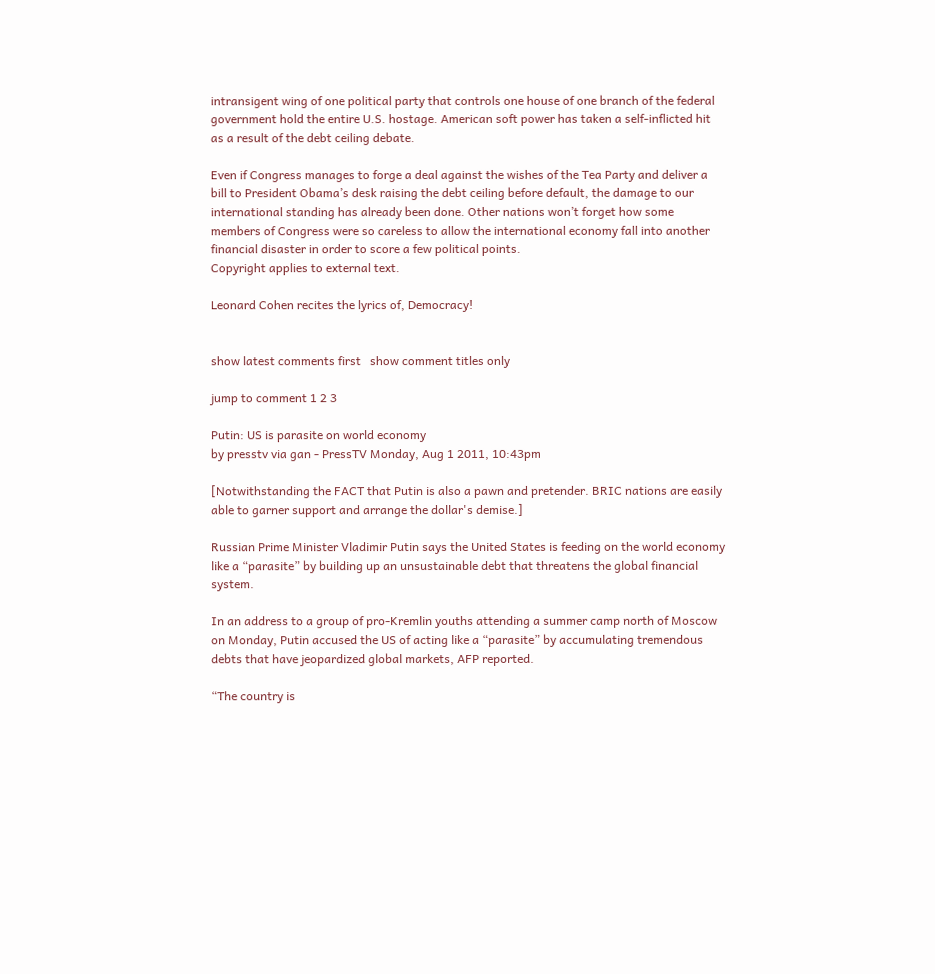intransigent wing of one political party that controls one house of one branch of the federal government hold the entire U.S. hostage. American soft power has taken a self-inflicted hit as a result of the debt ceiling debate.

Even if Congress manages to forge a deal against the wishes of the Tea Party and deliver a bill to President Obama’s desk raising the debt ceiling before default, the damage to our international standing has already been done. Other nations won’t forget how some members of Congress were so careless to allow the international economy fall into another financial disaster in order to score a few political points.
Copyright applies to external text.

Leonard Cohen recites the lyrics of, Democracy!


show latest comments first   show comment titles only

jump to comment 1 2 3

Putin: US is parasite on world economy
by presstv via gan - PressTV Monday, Aug 1 2011, 10:43pm

[Notwithstanding the FACT that Putin is also a pawn and pretender. BRIC nations are easily able to garner support and arrange the dollar's demise.]

Russian Prime Minister Vladimir Putin says the United States is feeding on the world economy like a “parasite” by building up an unsustainable debt that threatens the global financial system.

In an address to a group of pro-Kremlin youths attending a summer camp north of Moscow on Monday, Putin accused the US of acting like a “parasite” by accumulating tremendous debts that have jeopardized global markets, AFP reported.

“The country is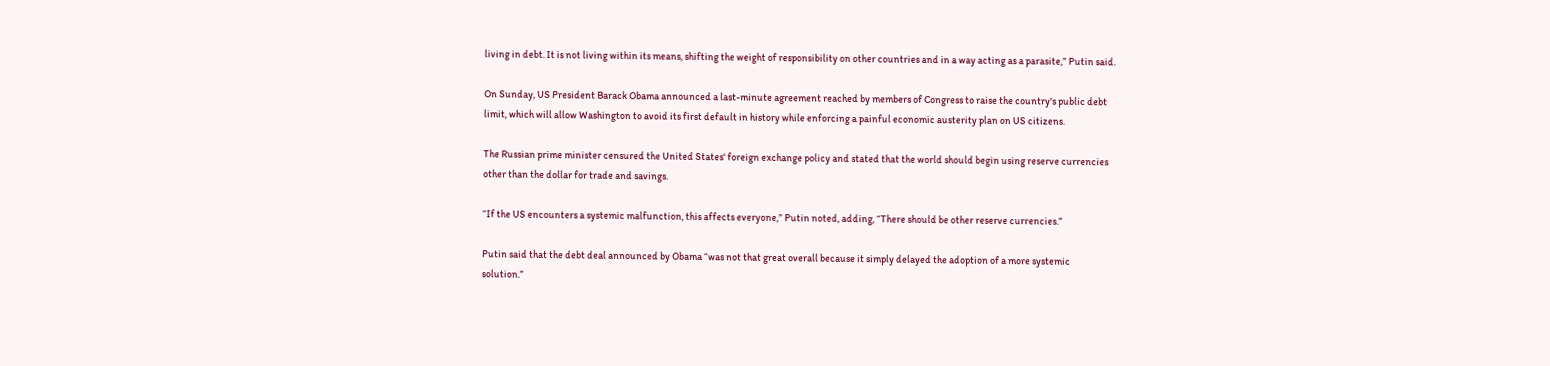living in debt. It is not living within its means, shifting the weight of responsibility on other countries and in a way acting as a parasite,” Putin said.

On Sunday, US President Barack Obama announced a last-minute agreement reached by members of Congress to raise the country's public debt limit, which will allow Washington to avoid its first default in history while enforcing a painful economic austerity plan on US citizens.

The Russian prime minister censured the United States' foreign exchange policy and stated that the world should begin using reserve currencies other than the dollar for trade and savings.

“If the US encounters a systemic malfunction, this affects everyone,” Putin noted, adding, “There should be other reserve currencies.”

Putin said that the debt deal announced by Obama “was not that great overall because it simply delayed the adoption of a more systemic solution.”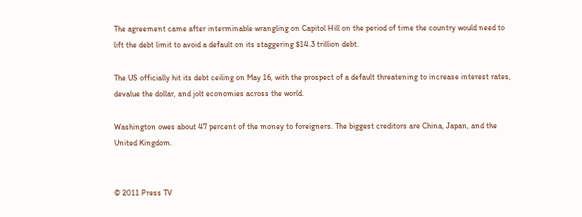The agreement came after interminable wrangling on Capitol Hill on the period of time the country would need to lift the debt limit to avoid a default on its staggering $14.3 trillion debt.

The US officially hit its debt ceiling on May 16, with the prospect of a default threatening to increase interest rates, devalue the dollar, and jolt economies across the world.

Washington owes about 47 percent of the money to foreigners. The biggest creditors are China, Japan, and the United Kingdom.


© 2011 Press TV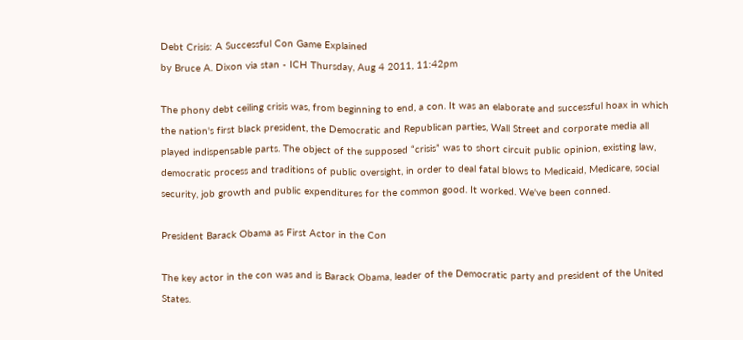Debt Crisis: A Successful Con Game Explained
by Bruce A. Dixon via stan - ICH Thursday, Aug 4 2011, 11:42pm

The phony debt ceiling crisis was, from beginning to end, a con. It was an elaborate and successful hoax in which the nation's first black president, the Democratic and Republican parties, Wall Street and corporate media all played indispensable parts. The object of the supposed “crisis” was to short circuit public opinion, existing law, democratic process and traditions of public oversight, in order to deal fatal blows to Medicaid, Medicare, social security, job growth and public expenditures for the common good. It worked. We've been conned.

President Barack Obama as First Actor in the Con

The key actor in the con was and is Barack Obama, leader of the Democratic party and president of the United States.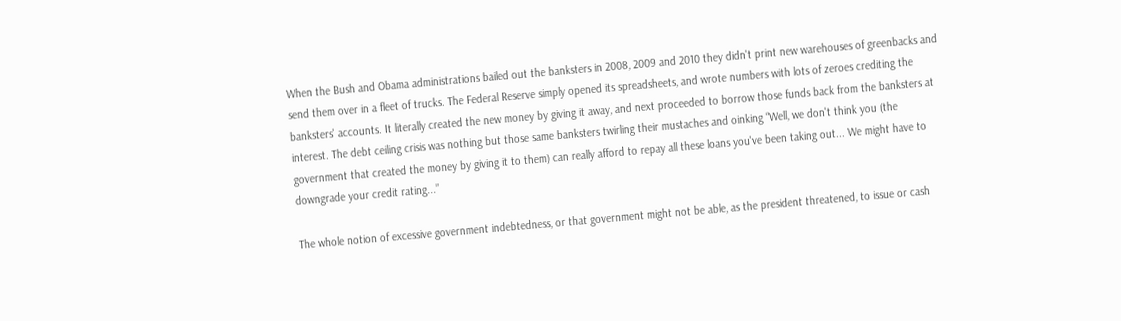When the Bush and Obama administrations bailed out the banksters in 2008, 2009 and 2010 they didn't print new warehouses of greenbacks and send them over in a fleet of trucks. The Federal Reserve simply opened its spreadsheets, and wrote numbers with lots of zeroes crediting the banksters' accounts. It literally created the new money by giving it away, and next proceeded to borrow those funds back from the banksters at interest. The debt ceiling crisis was nothing but those same banksters twirling their mustaches and oinking “Well, we don't think you (the government that created the money by giving it to them) can really afford to repay all these loans you've been taking out... We might have to downgrade your credit rating...”

The whole notion of excessive government indebtedness, or that government might not be able, as the president threatened, to issue or cash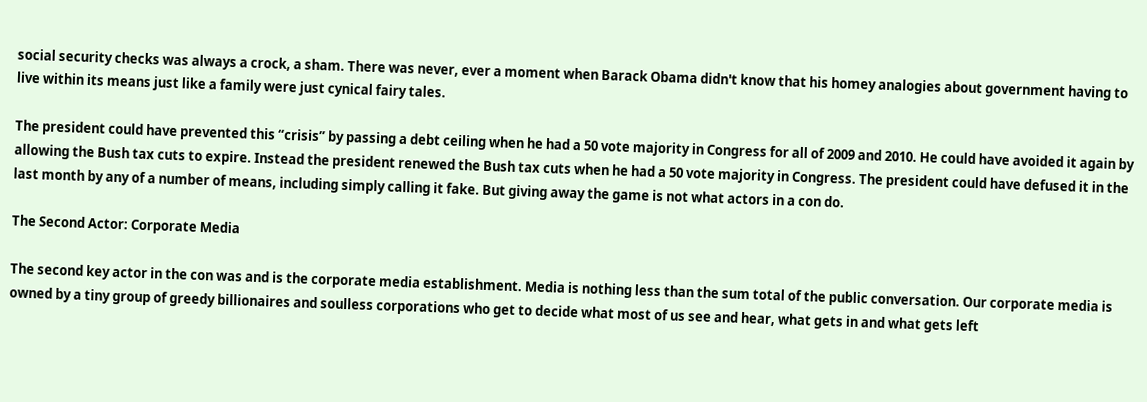social security checks was always a crock, a sham. There was never, ever a moment when Barack Obama didn't know that his homey analogies about government having to live within its means just like a family were just cynical fairy tales.

The president could have prevented this “crisis” by passing a debt ceiling when he had a 50 vote majority in Congress for all of 2009 and 2010. He could have avoided it again by allowing the Bush tax cuts to expire. Instead the president renewed the Bush tax cuts when he had a 50 vote majority in Congress. The president could have defused it in the last month by any of a number of means, including simply calling it fake. But giving away the game is not what actors in a con do.

The Second Actor: Corporate Media

The second key actor in the con was and is the corporate media establishment. Media is nothing less than the sum total of the public conversation. Our corporate media is owned by a tiny group of greedy billionaires and soulless corporations who get to decide what most of us see and hear, what gets in and what gets left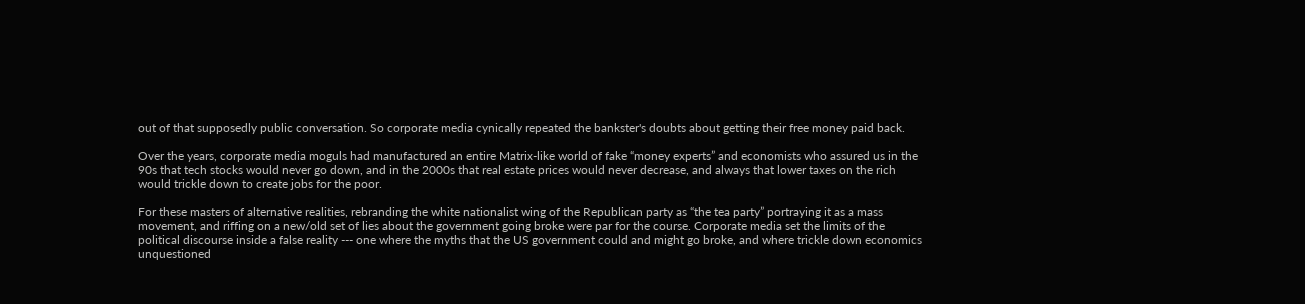out of that supposedly public conversation. So corporate media cynically repeated the bankster's doubts about getting their free money paid back.

Over the years, corporate media moguls had manufactured an entire Matrix-like world of fake “money experts” and economists who assured us in the 90s that tech stocks would never go down, and in the 2000s that real estate prices would never decrease, and always that lower taxes on the rich would trickle down to create jobs for the poor.

For these masters of alternative realities, rebranding the white nationalist wing of the Republican party as “the tea party” portraying it as a mass movement, and riffing on a new/old set of lies about the government going broke were par for the course. Corporate media set the limits of the political discourse inside a false reality --- one where the myths that the US government could and might go broke, and where trickle down economics unquestioned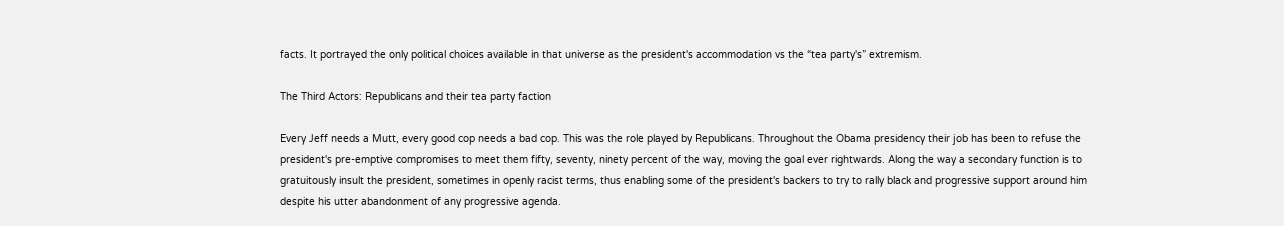facts. It portrayed the only political choices available in that universe as the president's accommodation vs the “tea party's” extremism.

The Third Actors: Republicans and their tea party faction

Every Jeff needs a Mutt, every good cop needs a bad cop. This was the role played by Republicans. Throughout the Obama presidency their job has been to refuse the president's pre-emptive compromises to meet them fifty, seventy, ninety percent of the way, moving the goal ever rightwards. Along the way a secondary function is to gratuitously insult the president, sometimes in openly racist terms, thus enabling some of the president's backers to try to rally black and progressive support around him despite his utter abandonment of any progressive agenda.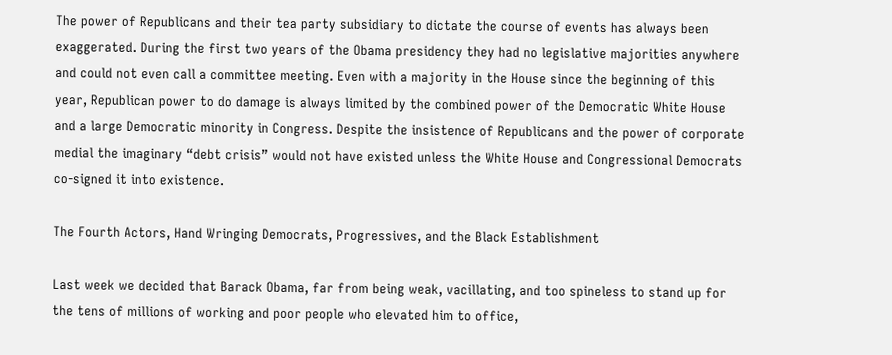The power of Republicans and their tea party subsidiary to dictate the course of events has always been exaggerated. During the first two years of the Obama presidency they had no legislative majorities anywhere and could not even call a committee meeting. Even with a majority in the House since the beginning of this year, Republican power to do damage is always limited by the combined power of the Democratic White House and a large Democratic minority in Congress. Despite the insistence of Republicans and the power of corporate medial the imaginary “debt crisis” would not have existed unless the White House and Congressional Democrats co-signed it into existence.

The Fourth Actors, Hand Wringing Democrats, Progressives, and the Black Establishment

Last week we decided that Barack Obama, far from being weak, vacillating, and too spineless to stand up for the tens of millions of working and poor people who elevated him to office,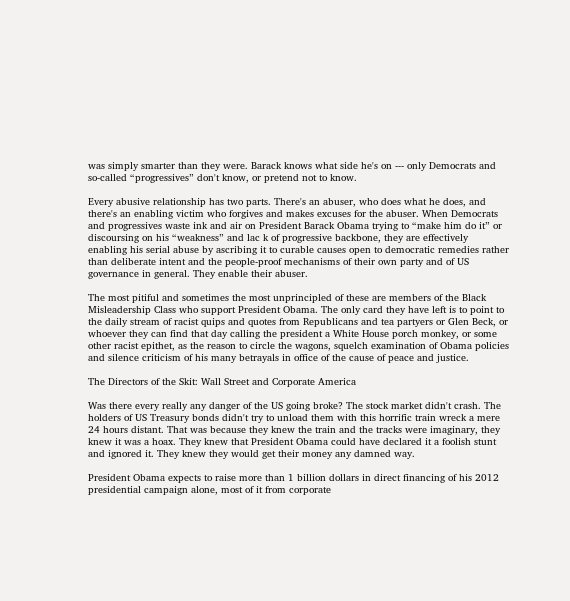was simply smarter than they were. Barack knows what side he's on --- only Democrats and so-called “progressives” don't know, or pretend not to know.

Every abusive relationship has two parts. There's an abuser, who does what he does, and there's an enabling victim who forgives and makes excuses for the abuser. When Democrats and progressives waste ink and air on President Barack Obama trying to “make him do it” or discoursing on his “weakness” and lac k of progressive backbone, they are effectively enabling his serial abuse by ascribing it to curable causes open to democratic remedies rather than deliberate intent and the people-proof mechanisms of their own party and of US governance in general. They enable their abuser.

The most pitiful and sometimes the most unprincipled of these are members of the Black Misleadership Class who support President Obama. The only card they have left is to point to the daily stream of racist quips and quotes from Republicans and tea partyers or Glen Beck, or whoever they can find that day calling the president a White House porch monkey, or some other racist epithet, as the reason to circle the wagons, squelch examination of Obama policies and silence criticism of his many betrayals in office of the cause of peace and justice.

The Directors of the Skit: Wall Street and Corporate America

Was there every really any danger of the US going broke? The stock market didn't crash. The holders of US Treasury bonds didn't try to unload them with this horrific train wreck a mere 24 hours distant. That was because they knew the train and the tracks were imaginary, they knew it was a hoax. They knew that President Obama could have declared it a foolish stunt and ignored it. They knew they would get their money any damned way.

President Obama expects to raise more than 1 billion dollars in direct financing of his 2012 presidential campaign alone, most of it from corporate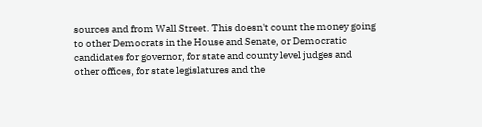sources and from Wall Street. This doesn't count the money going to other Democrats in the House and Senate, or Democratic candidates for governor, for state and county level judges and other offices, for state legislatures and the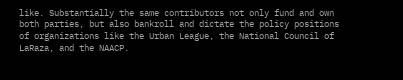like. Substantially the same contributors not only fund and own both parties, but also bankroll and dictate the policy positions of organizations like the Urban League, the National Council of LaRaza, and the NAACP.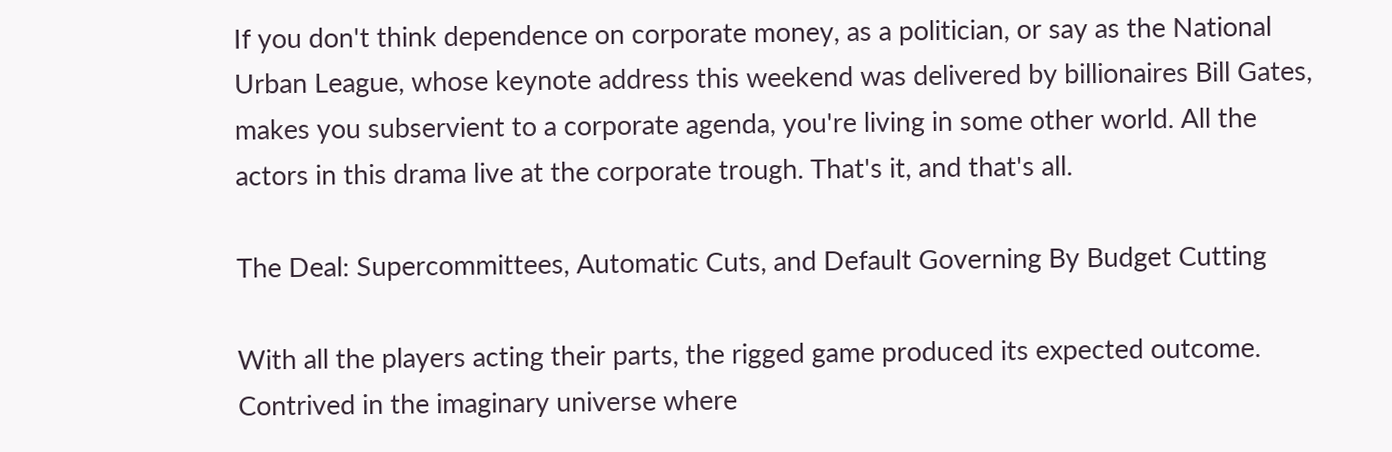If you don't think dependence on corporate money, as a politician, or say as the National Urban League, whose keynote address this weekend was delivered by billionaires Bill Gates, makes you subservient to a corporate agenda, you're living in some other world. All the actors in this drama live at the corporate trough. That's it, and that's all.

The Deal: Supercommittees, Automatic Cuts, and Default Governing By Budget Cutting

With all the players acting their parts, the rigged game produced its expected outcome. Contrived in the imaginary universe where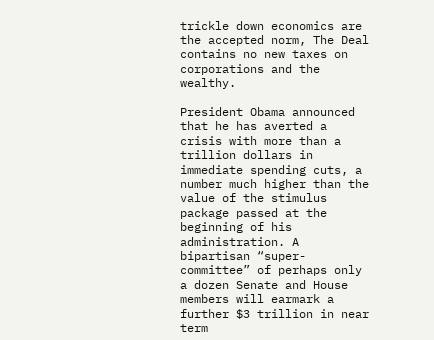trickle down economics are the accepted norm, The Deal contains no new taxes on corporations and the wealthy.

President Obama announced that he has averted a crisis with more than a trillion dollars in immediate spending cuts, a number much higher than the value of the stimulus package passed at the beginning of his administration. A bipartisan “super-committee” of perhaps only a dozen Senate and House members will earmark a further $3 trillion in near term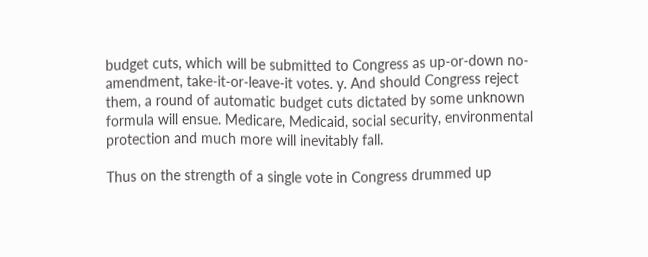budget cuts, which will be submitted to Congress as up-or-down no-amendment, take-it-or-leave-it votes. y. And should Congress reject them, a round of automatic budget cuts dictated by some unknown formula will ensue. Medicare, Medicaid, social security, environmental protection and much more will inevitably fall.

Thus on the strength of a single vote in Congress drummed up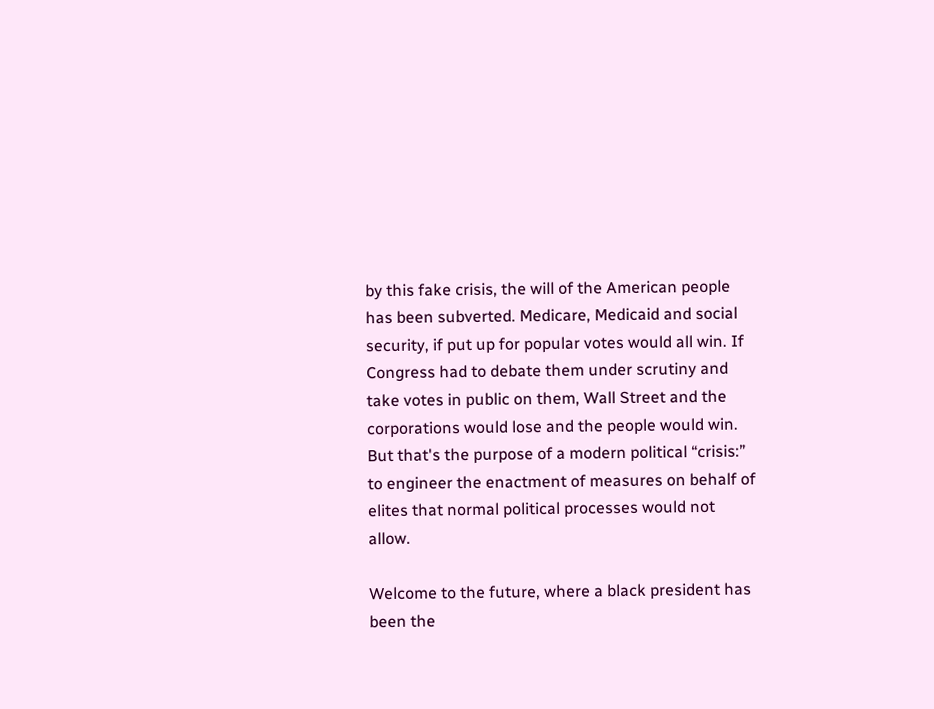by this fake crisis, the will of the American people has been subverted. Medicare, Medicaid and social security, if put up for popular votes would all win. If Congress had to debate them under scrutiny and take votes in public on them, Wall Street and the corporations would lose and the people would win. But that's the purpose of a modern political “crisis:” to engineer the enactment of measures on behalf of elites that normal political processes would not allow.

Welcome to the future, where a black president has been the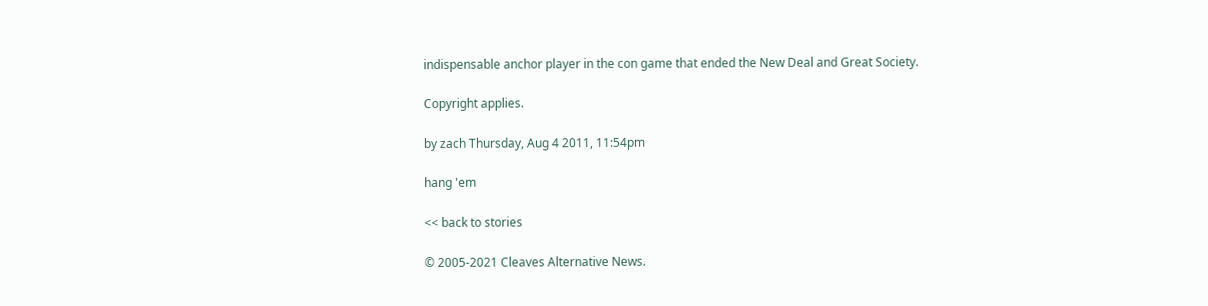indispensable anchor player in the con game that ended the New Deal and Great Society.

Copyright applies.

by zach Thursday, Aug 4 2011, 11:54pm

hang 'em

<< back to stories

© 2005-2021 Cleaves Alternative News.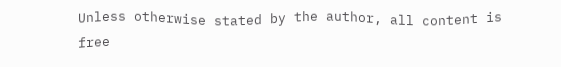Unless otherwise stated by the author, all content is free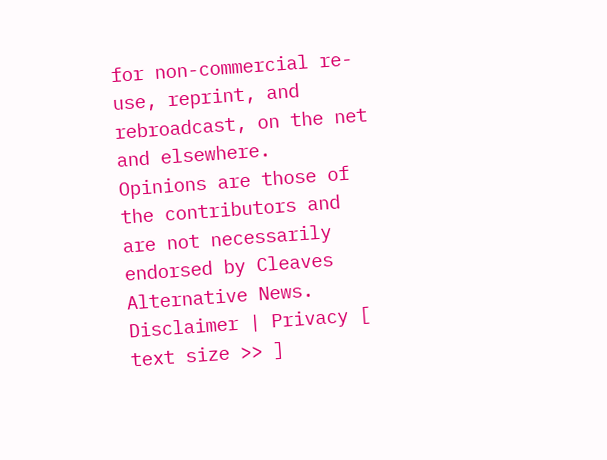for non-commercial re-use, reprint, and rebroadcast, on the net and elsewhere.
Opinions are those of the contributors and are not necessarily endorsed by Cleaves Alternative News.
Disclaimer | Privacy [ text size >> ]